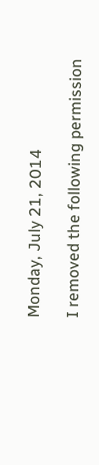Monday, July 21, 2014

I removed the following permission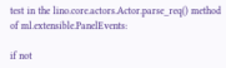test in the lino.core.actors.Actor.parse_req() method of ml.extensible.PanelEvents:

if not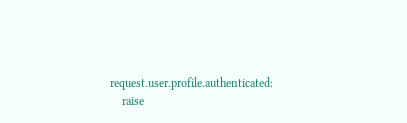request.user.profile.authenticated:
    raise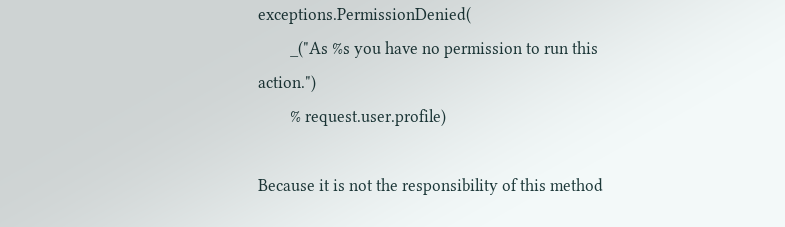exceptions.PermissionDenied(
        _("As %s you have no permission to run this action.")
        % request.user.profile)

Because it is not the responsibility of this method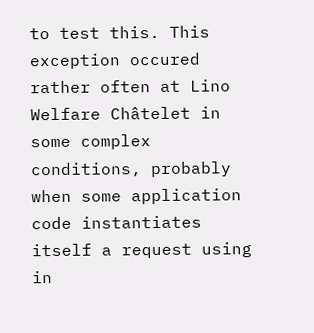to test this. This exception occured rather often at Lino Welfare Châtelet in some complex conditions, probably when some application code instantiates itself a request using in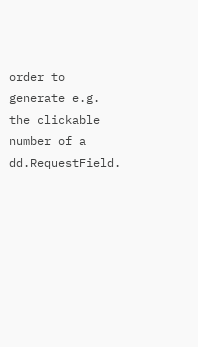order to generate e.g. the clickable number of a dd.RequestField.